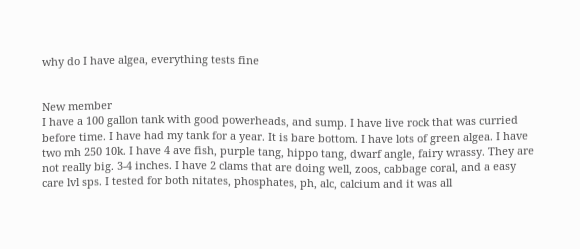why do I have algea, everything tests fine


New member
I have a 100 gallon tank with good powerheads, and sump. I have live rock that was curried before time. I have had my tank for a year. It is bare bottom. I have lots of green algea. I have two mh 250 10k. I have 4 ave fish, purple tang, hippo tang, dwarf angle, fairy wrassy. They are not really big. 3-4 inches. I have 2 clams that are doing well, zoos, cabbage coral, and a easy care lvl sps. I tested for both nitates, phosphates, ph, alc, calcium and it was all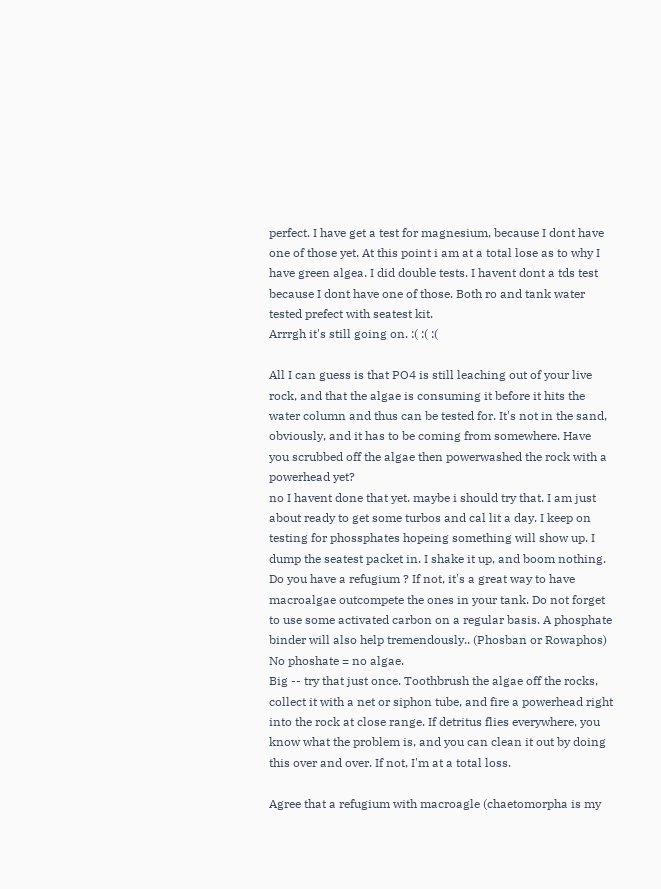perfect. I have get a test for magnesium, because I dont have one of those yet. At this point i am at a total lose as to why I have green algea. I did double tests. I havent dont a tds test because I dont have one of those. Both ro and tank water tested prefect with seatest kit.
Arrrgh it's still going on. :( :( :(

All I can guess is that PO4 is still leaching out of your live rock, and that the algae is consuming it before it hits the water column and thus can be tested for. It's not in the sand, obviously, and it has to be coming from somewhere. Have you scrubbed off the algae then powerwashed the rock with a powerhead yet?
no I havent done that yet. maybe i should try that. I am just about ready to get some turbos and cal lit a day. I keep on testing for phossphates hopeing something will show up. I dump the seatest packet in. I shake it up, and boom nothing.
Do you have a refugium ? If not, it's a great way to have macroalgae outcompete the ones in your tank. Do not forget to use some activated carbon on a regular basis. A phosphate binder will also help tremendously.. (Phosban or Rowaphos) No phoshate = no algae.
Big -- try that just once. Toothbrush the algae off the rocks, collect it with a net or siphon tube, and fire a powerhead right into the rock at close range. If detritus flies everywhere, you know what the problem is, and you can clean it out by doing this over and over. If not, I'm at a total loss.

Agree that a refugium with macroagle (chaetomorpha is my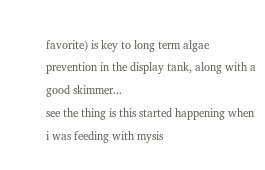favorite) is key to long term algae prevention in the display tank, along with a good skimmer...
see the thing is this started happening when i was feeding with mysis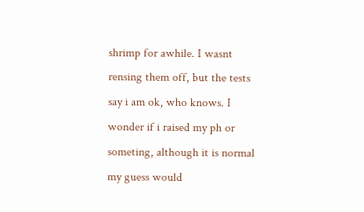shrimp for awhile. I wasnt rensing them off, but the tests say i am ok, who knows. I wonder if i raised my ph or someting, although it is normal
my guess would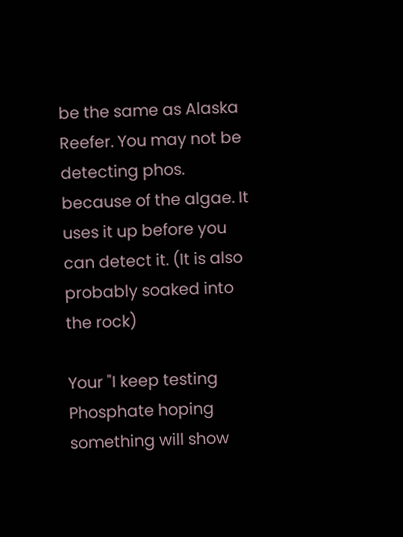be the same as Alaska Reefer. You may not be detecting phos. because of the algae. It uses it up before you can detect it. (It is also probably soaked into the rock)

Your "I keep testing Phosphate hoping something will show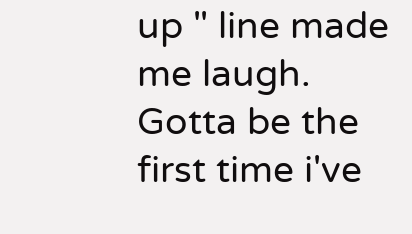up " line made me laugh. Gotta be the first time i've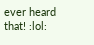ever heard that! :lol: